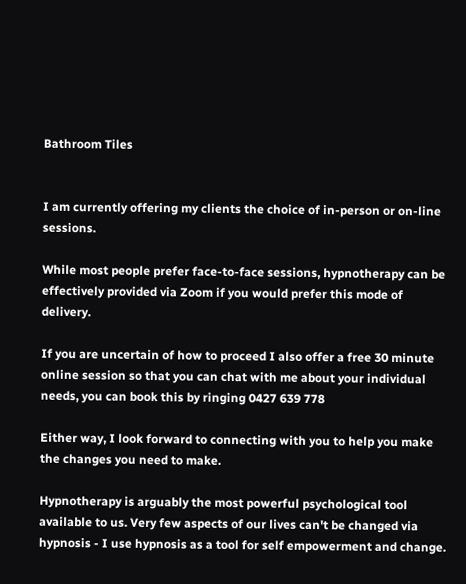Bathroom Tiles


I am currently offering my clients the choice of in-person or on-line sessions.

While most people prefer face-to-face sessions, hypnotherapy can be effectively provided via Zoom if you would prefer this mode of delivery.

If you are uncertain of how to proceed I also offer a free 30 minute online session so that you can chat with me about your individual needs, you can book this by ringing 0427 639 778

Either way, I look forward to connecting with you to help you make the changes you need to make.

Hypnotherapy is arguably the most powerful psychological tool available to us. Very few aspects of our lives can't be changed via hypnosis - I use hypnosis as a tool for self empowerment and change.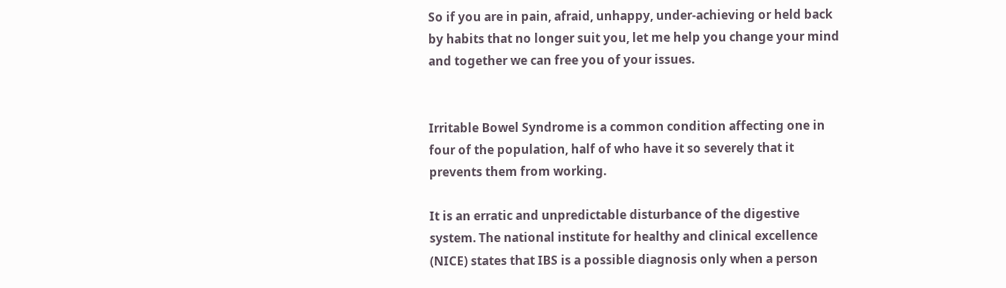So if you are in pain, afraid, unhappy, under-achieving or held back by habits that no longer suit you, let me help you change your mind and together we can free you of your issues.


Irritable Bowel Syndrome is a common condition affecting one in four of the population, half of who have it so severely that it prevents them from working.

It is an erratic and unpredictable disturbance of the digestive system. The national institute for healthy and clinical excellence (NICE) states that IBS is a possible diagnosis only when a person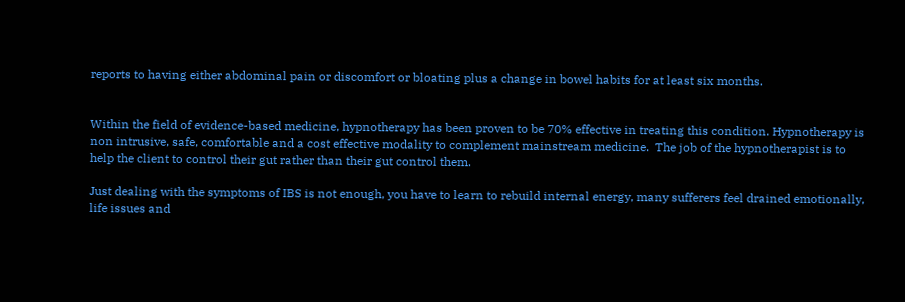reports to having either abdominal pain or discomfort or bloating plus a change in bowel habits for at least six months.


Within the field of evidence-based medicine, hypnotherapy has been proven to be 70% effective in treating this condition. Hypnotherapy is non intrusive, safe, comfortable and a cost effective modality to complement mainstream medicine.  The job of the hypnotherapist is to help the client to control their gut rather than their gut control them.

Just dealing with the symptoms of IBS is not enough, you have to learn to rebuild internal energy, many sufferers feel drained emotionally, life issues and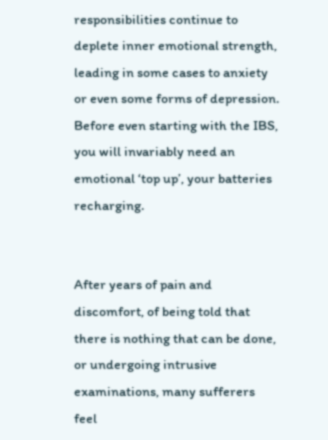responsibilities continue to deplete inner emotional strength, leading in some cases to anxiety or even some forms of depression. Before even starting with the IBS, you will invariably need an emotional ‘top up’, your batteries recharging.


After years of pain and discomfort, of being told that there is nothing that can be done, or undergoing intrusive examinations, many sufferers feel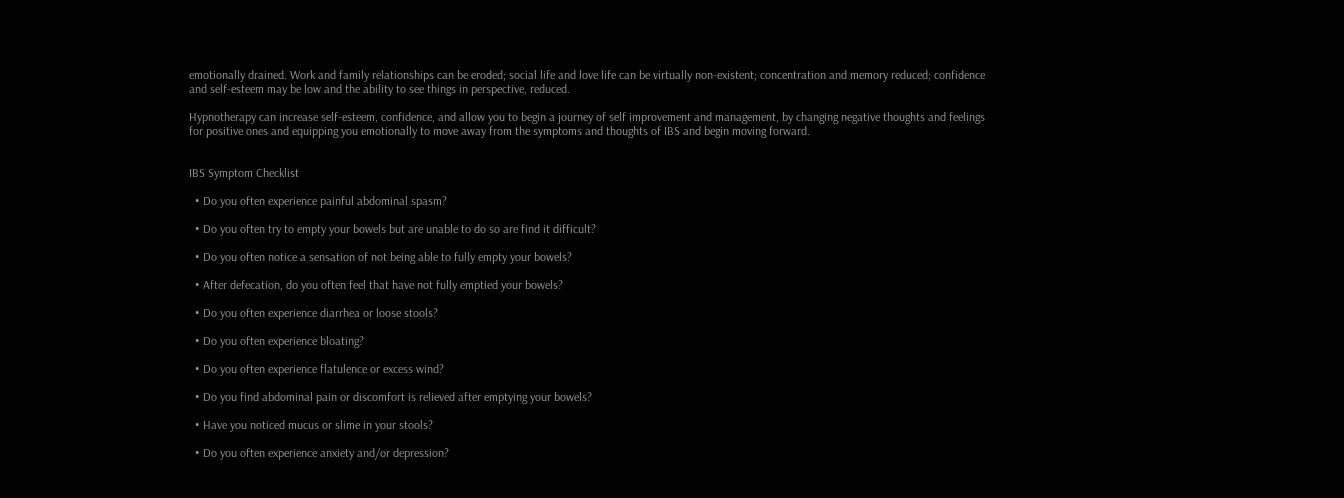emotionally drained. Work and family relationships can be eroded; social life and love life can be virtually non-existent; concentration and memory reduced; confidence and self-esteem may be low and the ability to see things in perspective, reduced.

Hypnotherapy can increase self-esteem, confidence, and allow you to begin a journey of self improvement and management, by changing negative thoughts and feelings for positive ones and equipping you emotionally to move away from the symptoms and thoughts of IBS and begin moving forward.


IBS Symptom Checklist

  • Do you often experience painful abdominal spasm?

  • Do you often try to empty your bowels but are unable to do so are find it difficult?

  • Do you often notice a sensation of not being able to fully empty your bowels?

  • After defecation, do you often feel that have not fully emptied your bowels?

  • Do you often experience diarrhea or loose stools?

  • Do you often experience bloating?

  • Do you often experience flatulence or excess wind?

  • Do you find abdominal pain or discomfort is relieved after emptying your bowels?

  • Have you noticed mucus or slime in your stools?

  • Do you often experience anxiety and/or depression?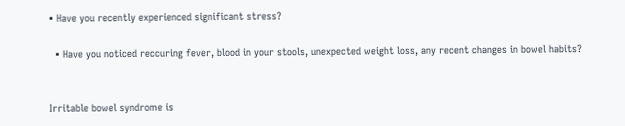• Have you recently experienced significant stress?

  • Have you noticed reccuring fever, blood in your stools, unexpected weight loss, any recent changes in bowel habits?


Irritable bowel syndrome is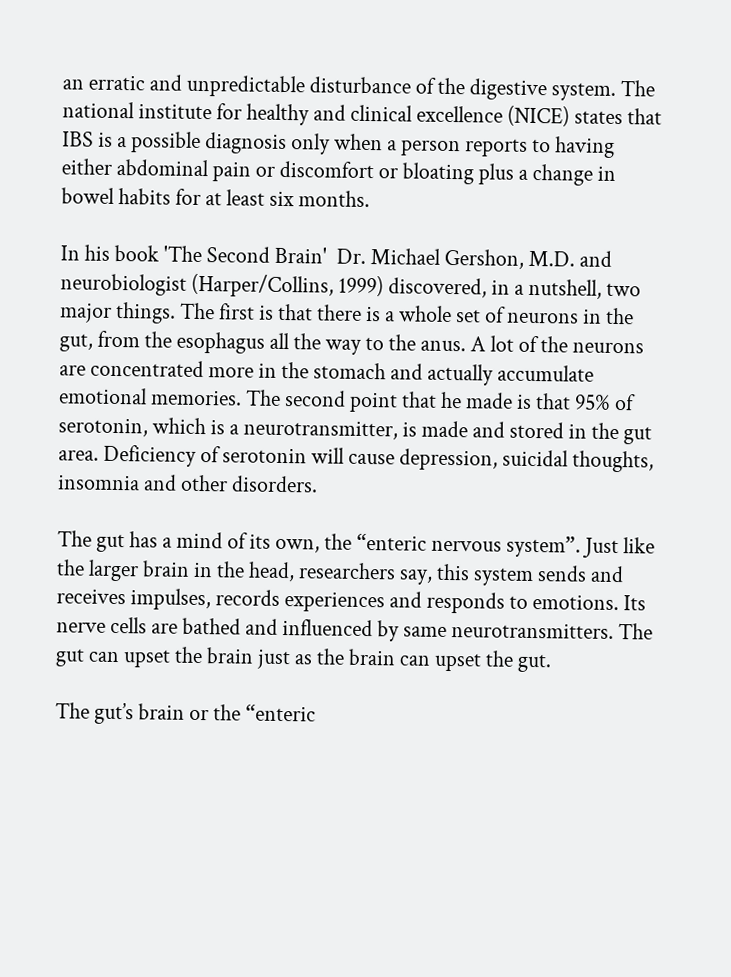an erratic and unpredictable disturbance of the digestive system. The national institute for healthy and clinical excellence (NICE) states that IBS is a possible diagnosis only when a person reports to having either abdominal pain or discomfort or bloating plus a change in bowel habits for at least six months.

In his book 'The Second Brain'  Dr. Michael Gershon, M.D. and neurobiologist (Harper/Collins, 1999) discovered, in a nutshell, two major things. The first is that there is a whole set of neurons in the gut, from the esophagus all the way to the anus. A lot of the neurons are concentrated more in the stomach and actually accumulate emotional memories. The second point that he made is that 95% of serotonin, which is a neurotransmitter, is made and stored in the gut area. Deficiency of serotonin will cause depression, suicidal thoughts, insomnia and other disorders.

The gut has a mind of its own, the “enteric nervous system”. Just like the larger brain in the head, researchers say, this system sends and receives impulses, records experiences and responds to emotions. Its nerve cells are bathed and influenced by same neurotransmitters. The gut can upset the brain just as the brain can upset the gut.

The gut’s brain or the “enteric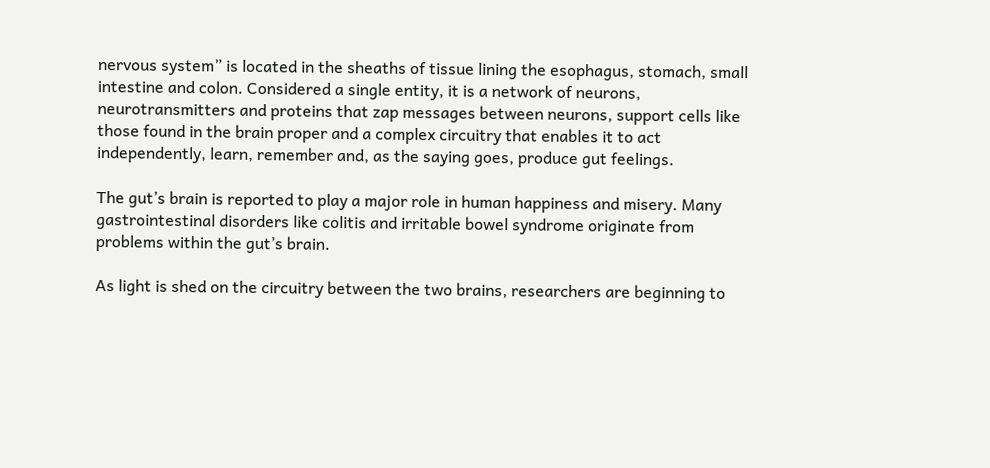nervous system” is located in the sheaths of tissue lining the esophagus, stomach, small intestine and colon. Considered a single entity, it is a network of neurons, neurotransmitters and proteins that zap messages between neurons, support cells like those found in the brain proper and a complex circuitry that enables it to act independently, learn, remember and, as the saying goes, produce gut feelings.

The gut’s brain is reported to play a major role in human happiness and misery. Many gastrointestinal disorders like colitis and irritable bowel syndrome originate from problems within the gut’s brain.

As light is shed on the circuitry between the two brains, researchers are beginning to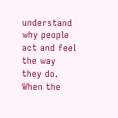understand why people act and feel the way they do. When the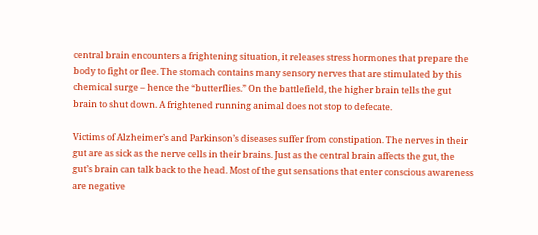central brain encounters a frightening situation, it releases stress hormones that prepare the body to fight or flee. The stomach contains many sensory nerves that are stimulated by this chemical surge – hence the “butterflies.” On the battlefield, the higher brain tells the gut brain to shut down. A frightened running animal does not stop to defecate.

Victims of Alzheimer’s and Parkinson’s diseases suffer from constipation. The nerves in their gut are as sick as the nerve cells in their brains. Just as the central brain affects the gut, the gut’s brain can talk back to the head. Most of the gut sensations that enter conscious awareness are negative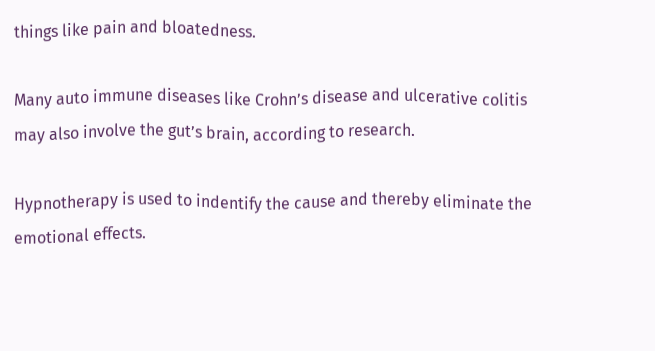things like pain and bloatedness.

Many auto immune diseases like Crohn’s disease and ulcerative colitis may also involve the gut’s brain, according to research.

Hypnotherapy is used to indentify the cause and thereby eliminate the emotional effects.